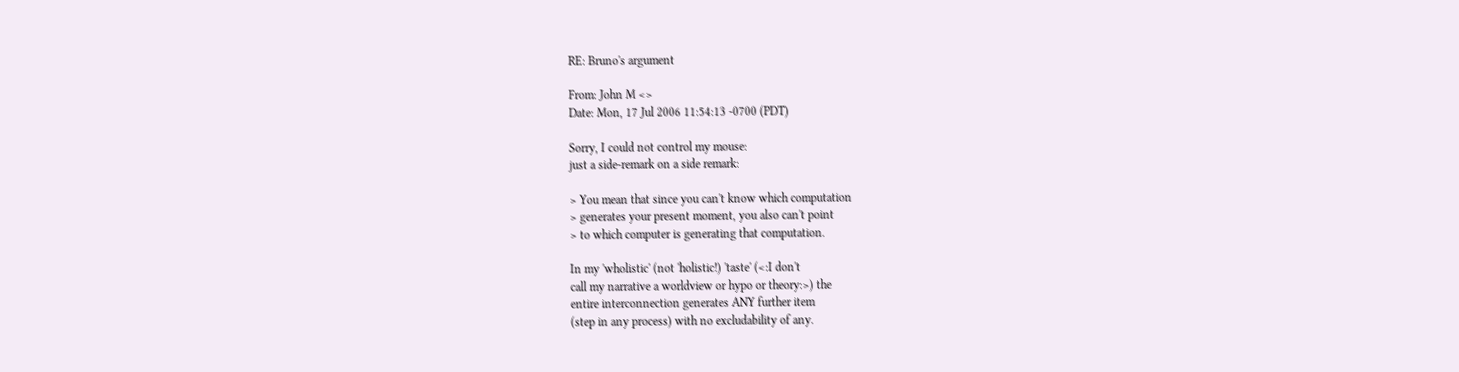RE: Bruno's argument

From: John M <>
Date: Mon, 17 Jul 2006 11:54:13 -0700 (PDT)

Sorry, I could not control my mouse:
just a side-remark on a side remark:

> You mean that since you can't know which computation
> generates your present moment, you also can't point
> to which computer is generating that computation.

In my 'wholistic' (not 'holistic!) 'taste' (<:I don't
call my narrative a worldview or hypo or theory:>) the
entire interconnection generates ANY further item
(step in any process) with no excludability of any.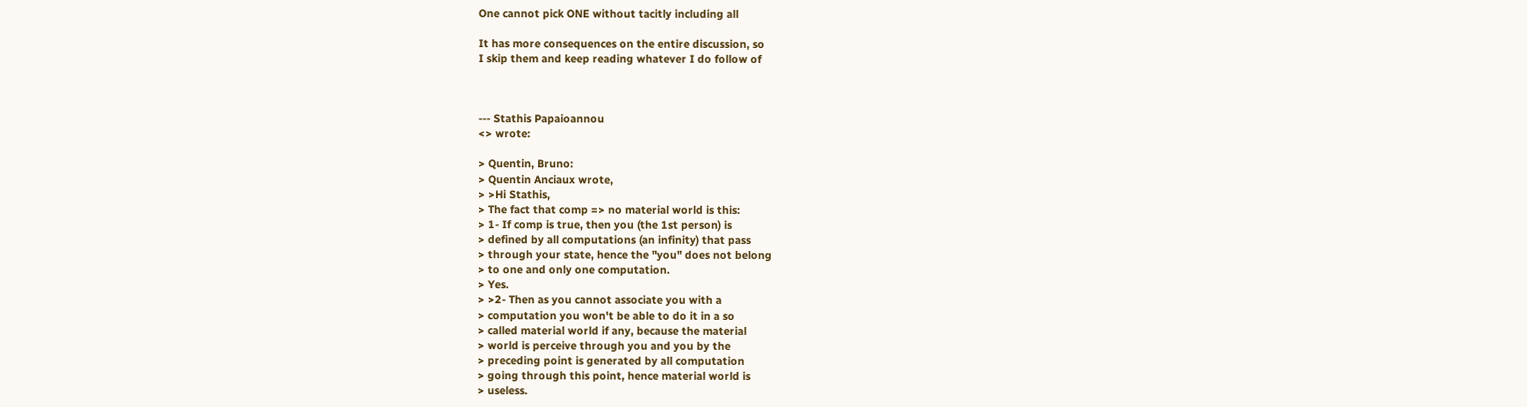One cannot pick ONE without tacitly including all

It has more consequences on the entire discussion, so
I skip them and keep reading whatever I do follow of



--- Stathis Papaioannou
<> wrote:

> Quentin, Bruno:
> Quentin Anciaux wrote,
> >Hi Stathis,
> The fact that comp => no material world is this:
> 1- If comp is true, then you (the 1st person) is
> defined by all computations (an infinity) that pass
> through your state, hence the "you" does not belong
> to one and only one computation.
> Yes.
> >2- Then as you cannot associate you with a
> computation you won't be able to do it in a so
> called material world if any, because the material
> world is perceive through you and you by the
> preceding point is generated by all computation
> going through this point, hence material world is
> useless.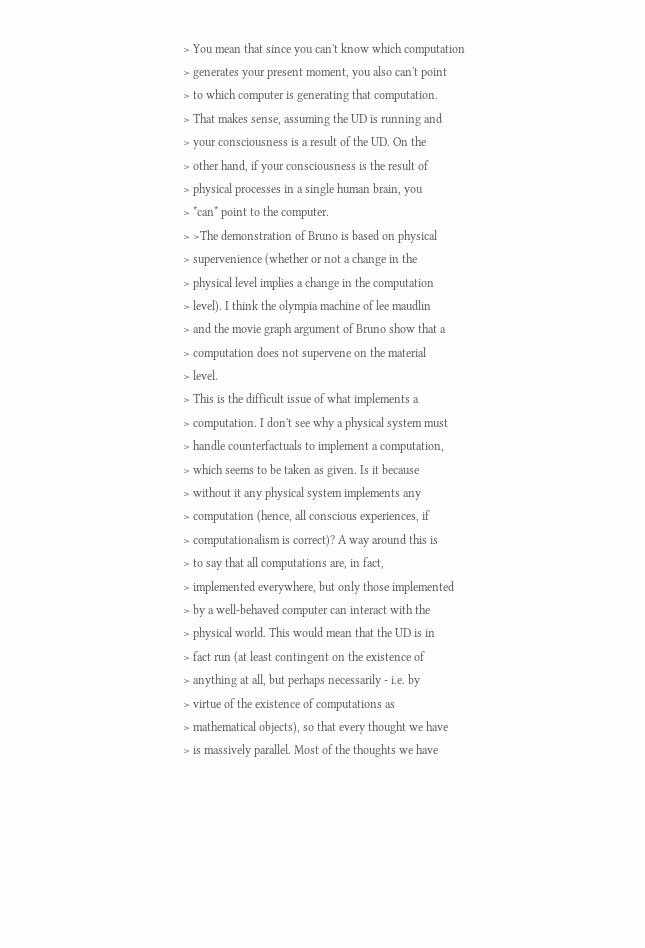> You mean that since you can't know which computation
> generates your present moment, you also can't point
> to which computer is generating that computation.
> That makes sense, assuming the UD is running and
> your consciousness is a result of the UD. On the
> other hand, if your consciousness is the result of
> physical processes in a single human brain, you
> *can* point to the computer.
> >The demonstration of Bruno is based on physical
> supervenience (whether or not a change in the
> physical level implies a change in the computation
> level). I think the olympia machine of lee maudlin
> and the movie graph argument of Bruno show that a
> computation does not supervene on the material
> level.
> This is the difficult issue of what implements a
> computation. I don't see why a physical system must
> handle counterfactuals to implement a computation,
> which seems to be taken as given. Is it because
> without it any physical system implements any
> computation (hence, all conscious experiences, if
> computationalism is correct)? A way around this is
> to say that all computations are, in fact,
> implemented everywhere, but only those implemented
> by a well-behaved computer can interact with the
> physical world. This would mean that the UD is in
> fact run (at least contingent on the existence of
> anything at all, but perhaps necessarily - i.e. by
> virtue of the existence of computations as
> mathematical objects), so that every thought we have
> is massively parallel. Most of the thoughts we have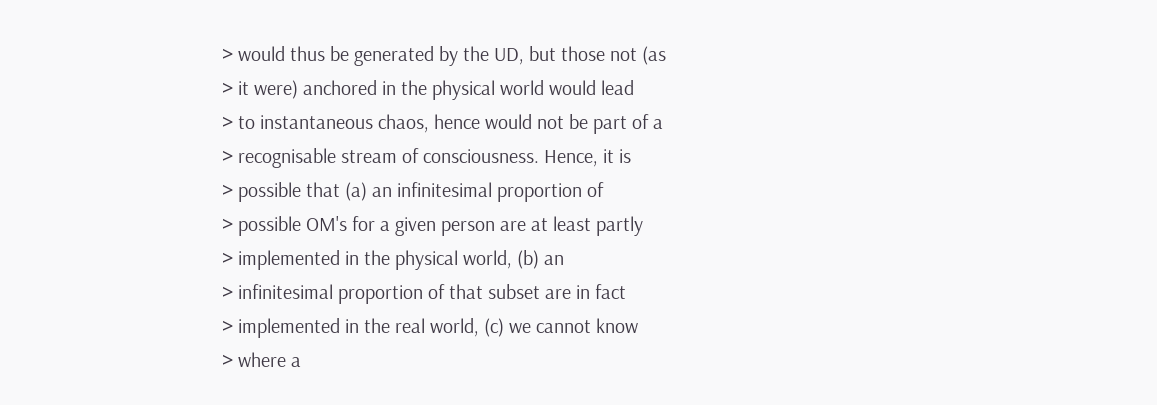> would thus be generated by the UD, but those not (as
> it were) anchored in the physical world would lead
> to instantaneous chaos, hence would not be part of a
> recognisable stream of consciousness. Hence, it is
> possible that (a) an infinitesimal proportion of
> possible OM's for a given person are at least partly
> implemented in the physical world, (b) an
> infinitesimal proportion of that subset are in fact
> implemented in the real world, (c) we cannot know
> where a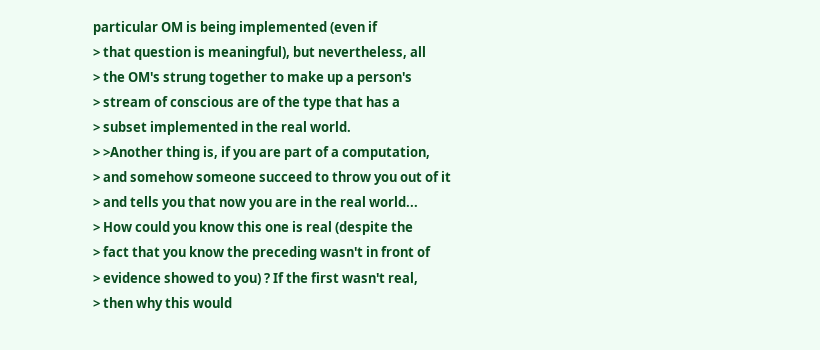particular OM is being implemented (even if
> that question is meaningful), but nevertheless, all
> the OM's strung together to make up a person's
> stream of conscious are of the type that has a
> subset implemented in the real world.
> >Another thing is, if you are part of a computation,
> and somehow someone succeed to throw you out of it
> and tells you that now you are in the real world...
> How could you know this one is real (despite the
> fact that you know the preceding wasn't in front of
> evidence showed to you) ? If the first wasn't real,
> then why this would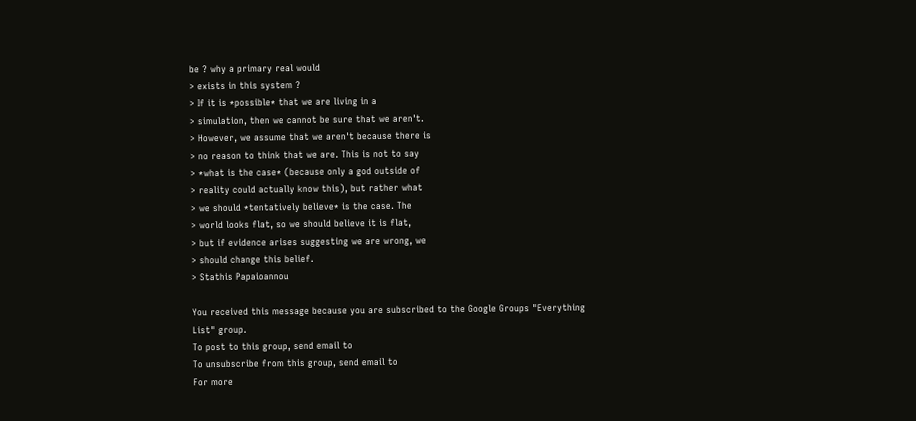be ? why a primary real would
> exists in this system ?
> If it is *possible* that we are living in a
> simulation, then we cannot be sure that we aren't.
> However, we assume that we aren't because there is
> no reason to think that we are. This is not to say
> *what is the case* (because only a god outside of
> reality could actually know this), but rather what
> we should *tentatively believe* is the case. The
> world looks flat, so we should believe it is flat,
> but if evidence arises suggesting we are wrong, we
> should change this belief.
> Stathis Papaioannou

You received this message because you are subscribed to the Google Groups "Everything List" group.
To post to this group, send email to
To unsubscribe from this group, send email to
For more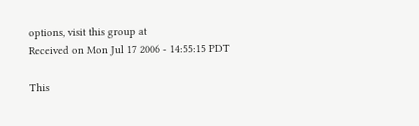options, visit this group at
Received on Mon Jul 17 2006 - 14:55:15 PDT

This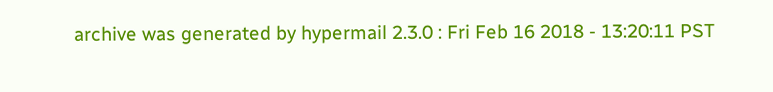archive was generated by hypermail 2.3.0 : Fri Feb 16 2018 - 13:20:11 PST